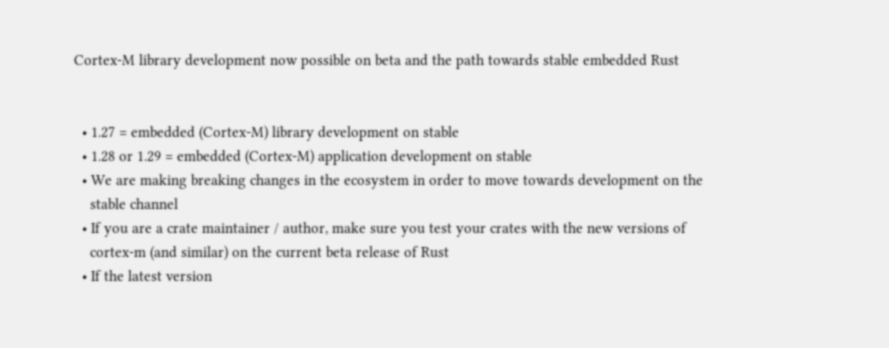Cortex-M library development now possible on beta and the path towards stable embedded Rust


  • 1.27 = embedded (Cortex-M) library development on stable
  • 1.28 or 1.29 = embedded (Cortex-M) application development on stable
  • We are making breaking changes in the ecosystem in order to move towards development on the
    stable channel
  • If you are a crate maintainer / author, make sure you test your crates with the new versions of
    cortex-m (and similar) on the current beta release of Rust
  • If the latest version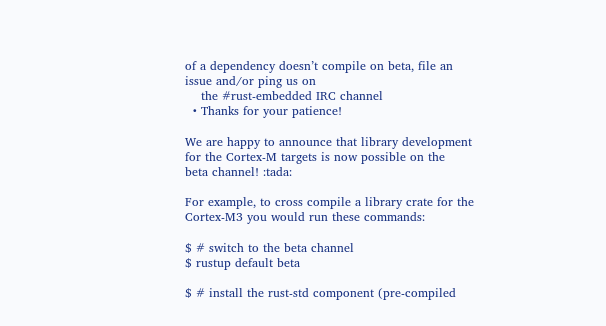of a dependency doesn’t compile on beta, file an issue and/or ping us on
    the #rust-embedded IRC channel
  • Thanks for your patience!

We are happy to announce that library development for the Cortex-M targets is now possible on the
beta channel! :tada:

For example, to cross compile a library crate for the Cortex-M3 you would run these commands:

$ # switch to the beta channel
$ rustup default beta

$ # install the rust-std component (pre-compiled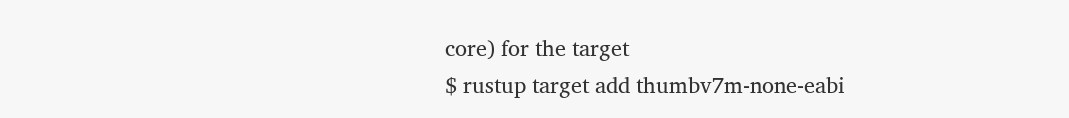core) for the target
$ rustup target add thumbv7m-none-eabi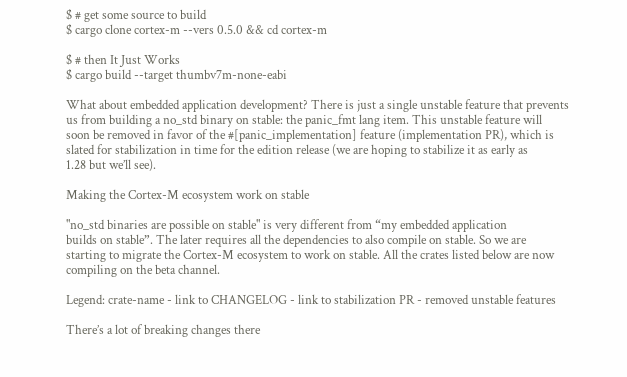$ # get some source to build
$ cargo clone cortex-m --vers 0.5.0 && cd cortex-m

$ # then It Just Works
$ cargo build --target thumbv7m-none-eabi

What about embedded application development? There is just a single unstable feature that prevents
us from building a no_std binary on stable: the panic_fmt lang item. This unstable feature will
soon be removed in favor of the #[panic_implementation] feature (implementation PR), which is
slated for stabilization in time for the edition release (we are hoping to stabilize it as early as
1.28 but we’ll see).

Making the Cortex-M ecosystem work on stable

"no_std binaries are possible on stable" is very different from “my embedded application
builds on stable”. The later requires all the dependencies to also compile on stable. So we are
starting to migrate the Cortex-M ecosystem to work on stable. All the crates listed below are now
compiling on the beta channel.

Legend: crate-name - link to CHANGELOG - link to stabilization PR - removed unstable features

There’s a lot of breaking changes there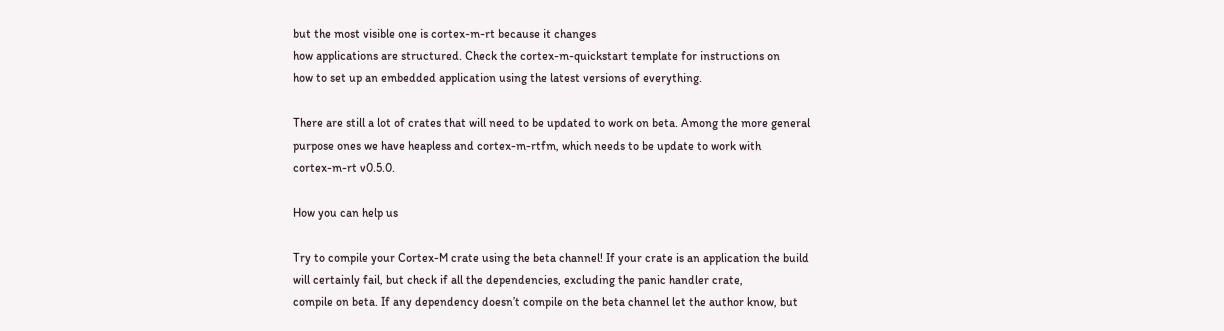but the most visible one is cortex-m-rt because it changes
how applications are structured. Check the cortex-m-quickstart template for instructions on
how to set up an embedded application using the latest versions of everything.

There are still a lot of crates that will need to be updated to work on beta. Among the more general
purpose ones we have heapless and cortex-m-rtfm, which needs to be update to work with
cortex-m-rt v0.5.0.

How you can help us

Try to compile your Cortex-M crate using the beta channel! If your crate is an application the build
will certainly fail, but check if all the dependencies, excluding the panic handler crate,
compile on beta. If any dependency doesn’t compile on the beta channel let the author know, but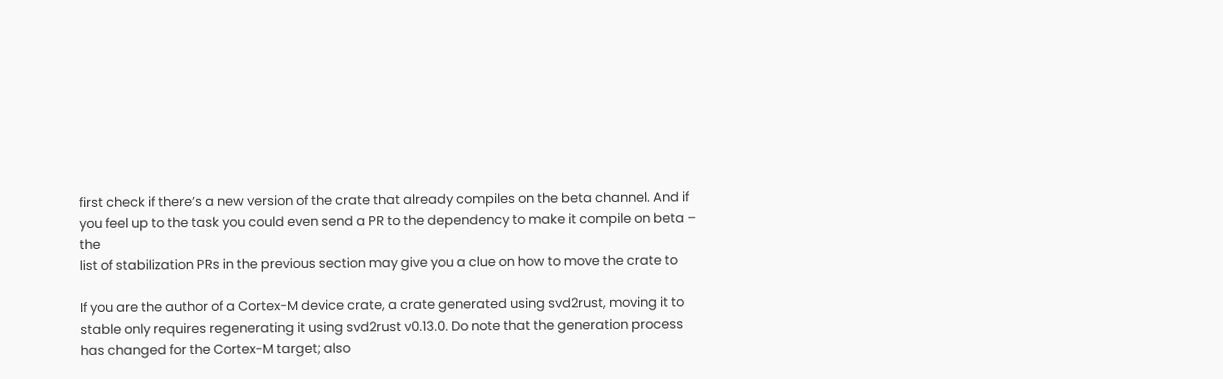first check if there’s a new version of the crate that already compiles on the beta channel. And if
you feel up to the task you could even send a PR to the dependency to make it compile on beta – the
list of stabilization PRs in the previous section may give you a clue on how to move the crate to

If you are the author of a Cortex-M device crate, a crate generated using svd2rust, moving it to
stable only requires regenerating it using svd2rust v0.13.0. Do note that the generation process
has changed for the Cortex-M target; also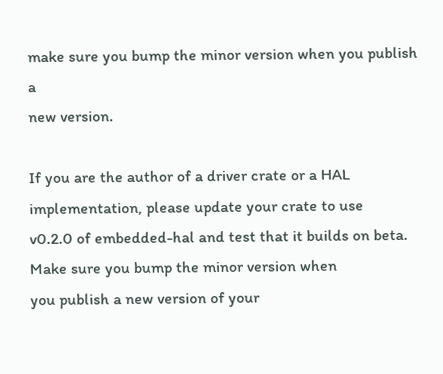make sure you bump the minor version when you publish a
new version.

If you are the author of a driver crate or a HAL implementation, please update your crate to use
v0.2.0 of embedded-hal and test that it builds on beta. Make sure you bump the minor version when
you publish a new version of your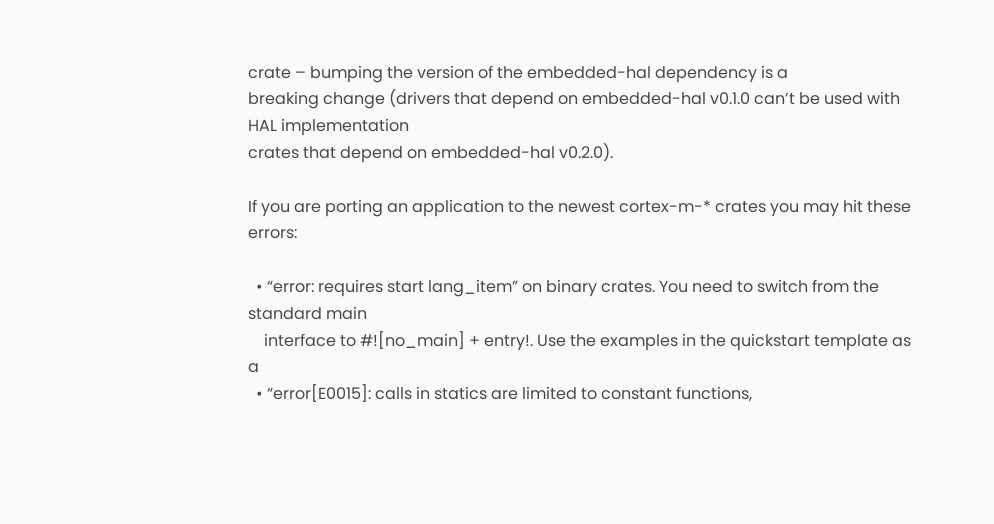crate – bumping the version of the embedded-hal dependency is a
breaking change (drivers that depend on embedded-hal v0.1.0 can’t be used with HAL implementation
crates that depend on embedded-hal v0.2.0).

If you are porting an application to the newest cortex-m-* crates you may hit these errors:

  • “error: requires start lang_item” on binary crates. You need to switch from the standard main
    interface to #![no_main] + entry!. Use the examples in the quickstart template as a
  • “error[E0015]: calls in statics are limited to constant functions,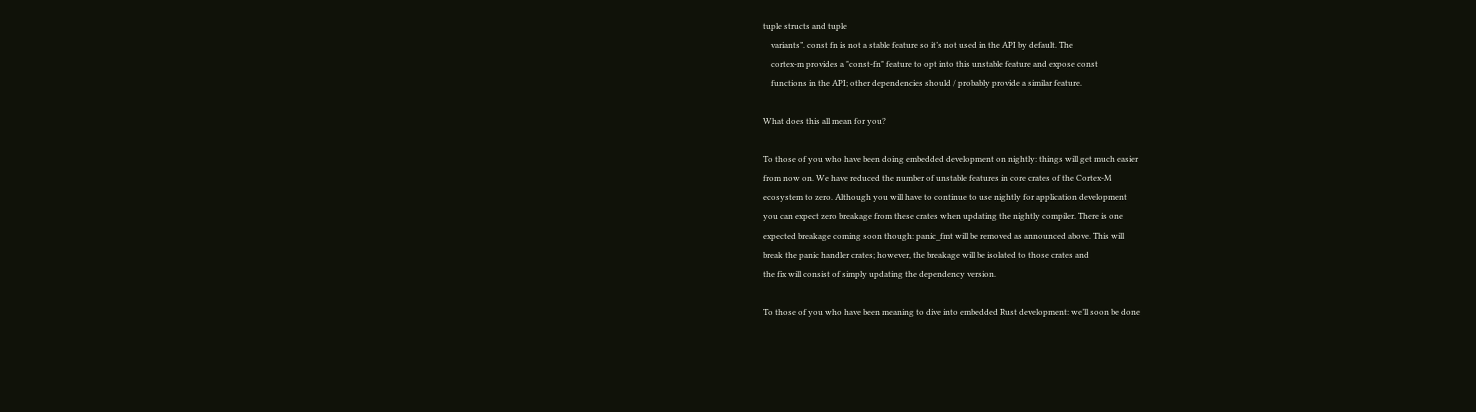tuple structs and tuple
    variants”. const fn is not a stable feature so it’s not used in the API by default. The
    cortex-m provides a "const-fn" feature to opt into this unstable feature and expose const
    functions in the API; other dependencies should / probably provide a similar feature.

What does this all mean for you?

To those of you who have been doing embedded development on nightly: things will get much easier
from now on. We have reduced the number of unstable features in core crates of the Cortex-M
ecosystem to zero. Although you will have to continue to use nightly for application development
you can expect zero breakage from these crates when updating the nightly compiler. There is one
expected breakage coming soon though: panic_fmt will be removed as announced above. This will
break the panic handler crates; however, the breakage will be isolated to those crates and
the fix will consist of simply updating the dependency version.

To those of you who have been meaning to dive into embedded Rust development: we’ll soon be done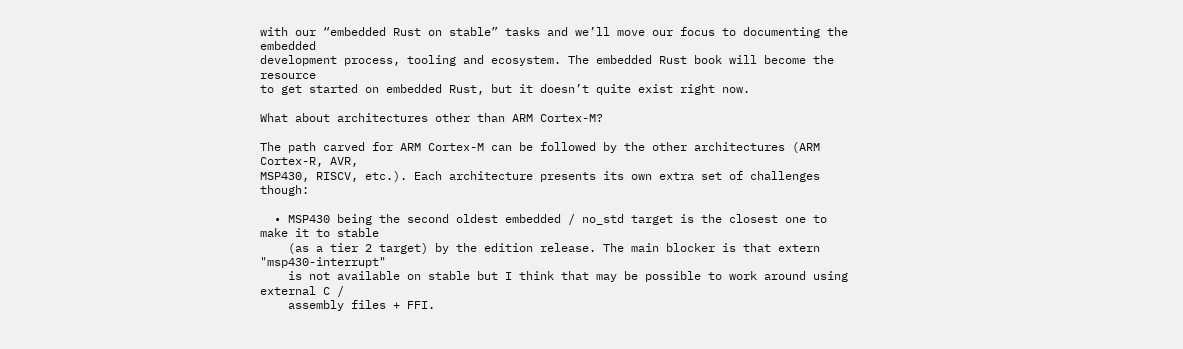with our “embedded Rust on stable” tasks and we’ll move our focus to documenting the embedded
development process, tooling and ecosystem. The embedded Rust book will become the resource
to get started on embedded Rust, but it doesn’t quite exist right now.

What about architectures other than ARM Cortex-M?

The path carved for ARM Cortex-M can be followed by the other architectures (ARM Cortex-R, AVR,
MSP430, RISCV, etc.). Each architecture presents its own extra set of challenges though:

  • MSP430 being the second oldest embedded / no_std target is the closest one to make it to stable
    (as a tier 2 target) by the edition release. The main blocker is that extern "msp430-interrupt"
    is not available on stable but I think that may be possible to work around using external C /
    assembly files + FFI.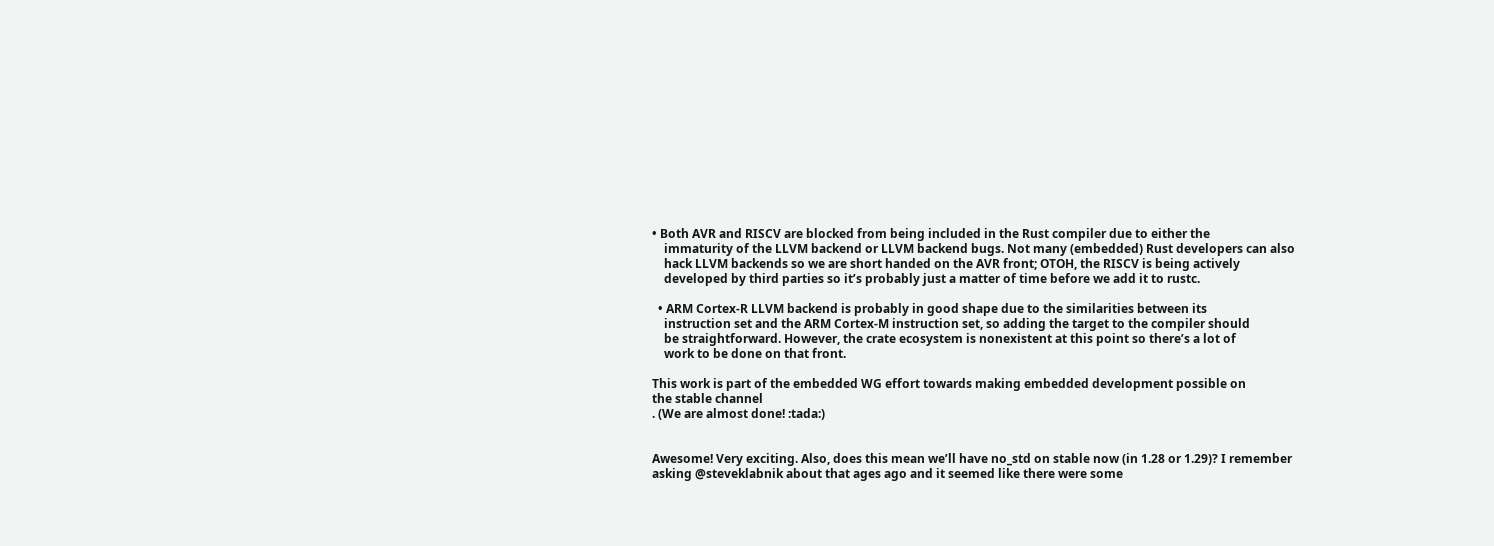• Both AVR and RISCV are blocked from being included in the Rust compiler due to either the
    immaturity of the LLVM backend or LLVM backend bugs. Not many (embedded) Rust developers can also
    hack LLVM backends so we are short handed on the AVR front; OTOH, the RISCV is being actively
    developed by third parties so it’s probably just a matter of time before we add it to rustc.

  • ARM Cortex-R LLVM backend is probably in good shape due to the similarities between its
    instruction set and the ARM Cortex-M instruction set, so adding the target to the compiler should
    be straightforward. However, the crate ecosystem is nonexistent at this point so there’s a lot of
    work to be done on that front.

This work is part of the embedded WG effort towards making embedded development possible on
the stable channel
. (We are almost done! :tada:)


Awesome! Very exciting. Also, does this mean we’ll have no_std on stable now (in 1.28 or 1.29)? I remember asking @steveklabnik about that ages ago and it seemed like there were some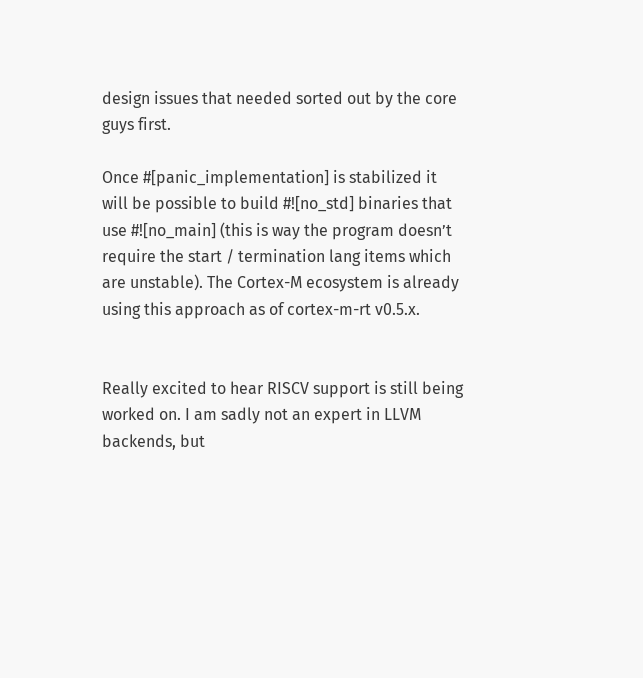design issues that needed sorted out by the core guys first.

Once #[panic_implementation] is stabilized it will be possible to build #![no_std] binaries that use #![no_main] (this is way the program doesn’t require the start / termination lang items which are unstable). The Cortex-M ecosystem is already using this approach as of cortex-m-rt v0.5.x.


Really excited to hear RISCV support is still being worked on. I am sadly not an expert in LLVM backends, but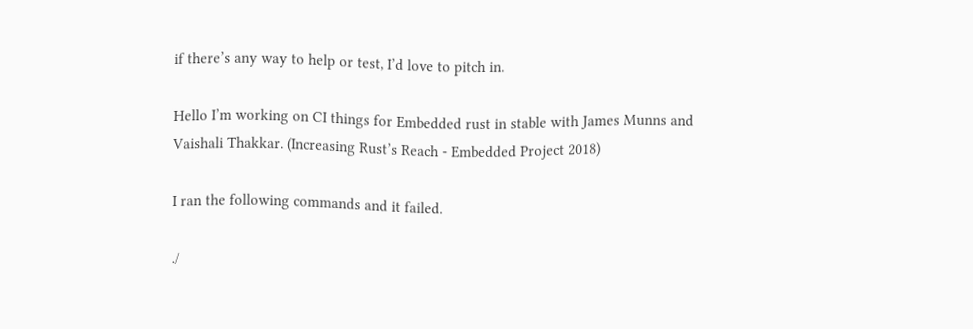if there’s any way to help or test, I’d love to pitch in.

Hello I’m working on CI things for Embedded rust in stable with James Munns and Vaishali Thakkar. (Increasing Rust’s Reach - Embedded Project 2018)

I ran the following commands and it failed.

./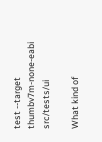test --target thumbv7m-none-eabi src/tests/ui

What kind of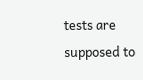tests are supposed to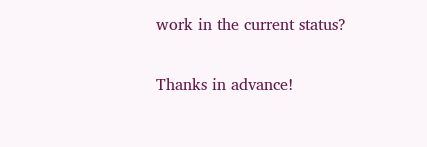work in the current status?

Thanks in advance!